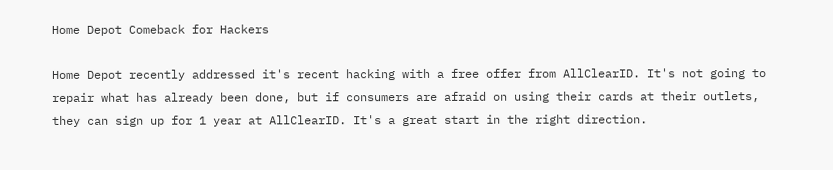Home Depot Comeback for Hackers

Home Depot recently addressed it's recent hacking with a free offer from AllClearID. It's not going to repair what has already been done, but if consumers are afraid on using their cards at their outlets, they can sign up for 1 year at AllClearID. It's a great start in the right direction.